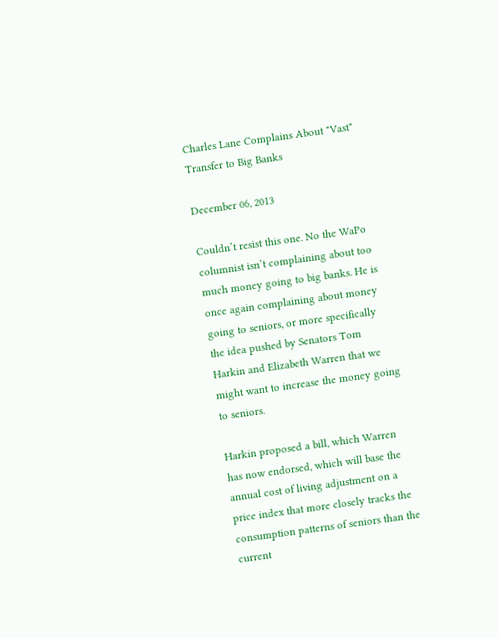Charles Lane Complains About "Vast" Transfer to Big Banks

December 06, 2013

Couldn’t resist this one. No the WaPo columnist isn’t complaining about too much money going to big banks. He is once again complaining about money going to seniors, or more specifically the idea pushed by Senators Tom Harkin and Elizabeth Warren that we might want to increase the money going to seniors.

Harkin proposed a bill, which Warren has now endorsed, which will base the annual cost of living adjustment on a price index that more closely tracks the consumption patterns of seniors than the current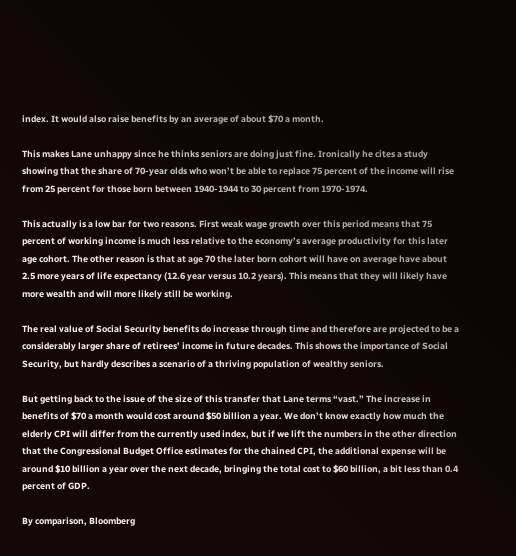index. It would also raise benefits by an average of about $70 a month.

This makes Lane unhappy since he thinks seniors are doing just fine. Ironically he cites a study showing that the share of 70-year olds who won’t be able to replace 75 percent of the income will rise from 25 percent for those born between 1940-1944 to 30 percent from 1970-1974.

This actually is a low bar for two reasons. First weak wage growth over this period means that 75 percent of working income is much less relative to the economy’s average productivity for this later age cohort. The other reason is that at age 70 the later born cohort will have on average have about 2.5 more years of life expectancy (12.6 year versus 10.2 years). This means that they will likely have more wealth and will more likely still be working.

The real value of Social Security benefits do increase through time and therefore are projected to be a considerably larger share of retirees’ income in future decades. This shows the importance of Social Security, but hardly describes a scenario of a thriving population of wealthy seniors.

But getting back to the issue of the size of this transfer that Lane terms “vast.” The increase in benefits of $70 a month would cost around $50 billion a year. We don’t know exactly how much the elderly CPI will differ from the currently used index, but if we lift the numbers in the other direction that the Congressional Budget Office estimates for the chained CPI, the additional expense will be around $10 billion a year over the next decade, bringing the total cost to $60 billion, a bit less than 0.4 percent of GDP.

By comparison, Bloomberg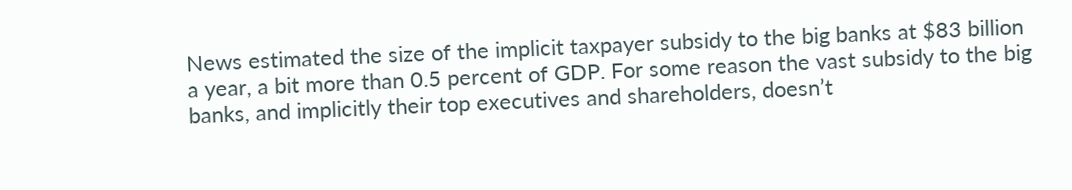News estimated the size of the implicit taxpayer subsidy to the big banks at $83 billion a year, a bit more than 0.5 percent of GDP. For some reason the vast subsidy to the big banks, and implicitly their top executives and shareholders, doesn’t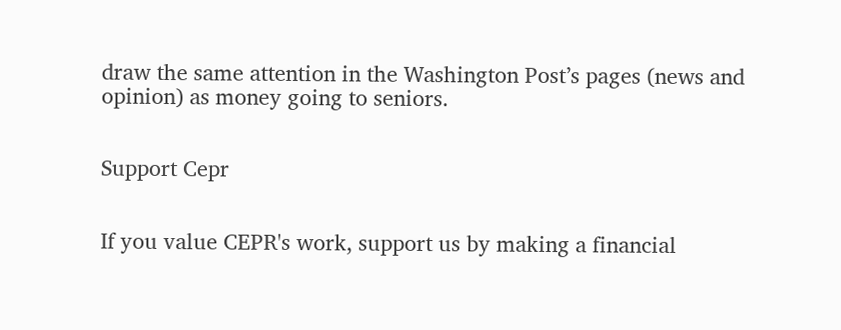draw the same attention in the Washington Post’s pages (news and opinion) as money going to seniors.


Support Cepr


If you value CEPR's work, support us by making a financial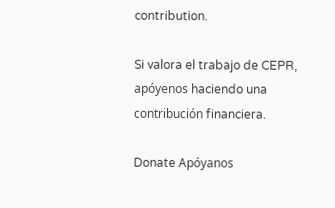contribution.

Si valora el trabajo de CEPR, apóyenos haciendo una contribución financiera.

Donate Apóyanos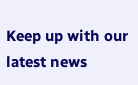Keep up with our latest news